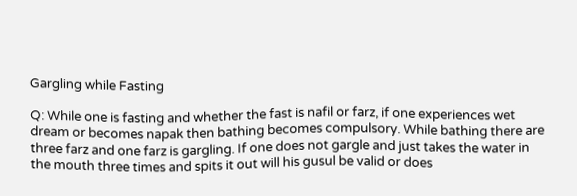Gargling while Fasting

Q: While one is fasting and whether the fast is nafil or farz, if one experiences wet dream or becomes napak then bathing becomes compulsory. While bathing there are three farz and one farz is gargling. If one does not gargle and just takes the water in the mouth three times and spits it out will his gusul be valid or does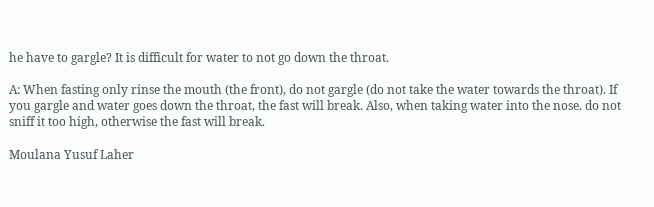he have to gargle? It is difficult for water to not go down the throat.

A: When fasting only rinse the mouth (the front), do not gargle (do not take the water towards the throat). If you gargle and water goes down the throat, the fast will break. Also, when taking water into the nose. do not sniff it too high, otherwise the fast will break.

Moulana Yusuf Laher